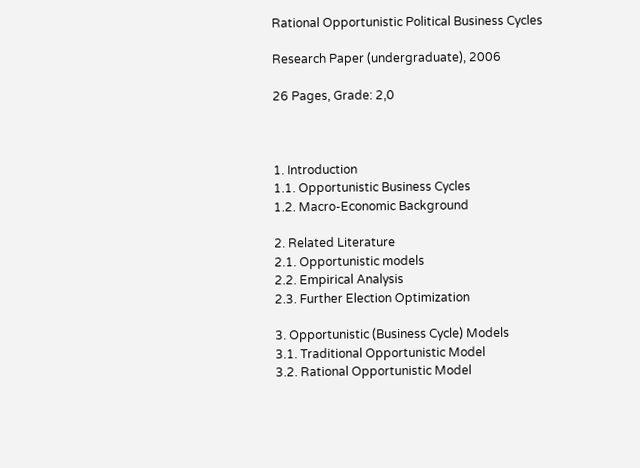Rational Opportunistic Political Business Cycles

Research Paper (undergraduate), 2006

26 Pages, Grade: 2,0



1. Introduction
1.1. Opportunistic Business Cycles
1.2. Macro-Economic Background

2. Related Literature
2.1. Opportunistic models
2.2. Empirical Analysis
2.3. Further Election Optimization

3. Opportunistic (Business Cycle) Models
3.1. Traditional Opportunistic Model
3.2. Rational Opportunistic Model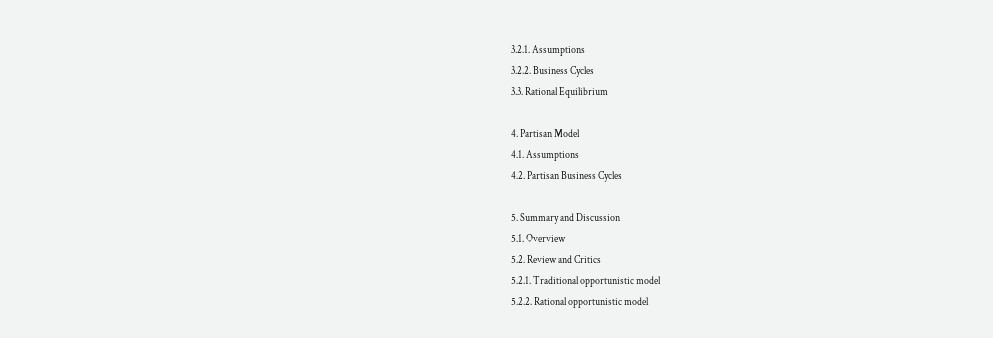3.2.1. Assumptions
3.2.2. Business Cycles
3.3. Rational Equilibrium

4. Partisan Model
4.1. Assumptions
4.2. Partisan Business Cycles

5. Summary and Discussion
5.1. Overview
5.2. Review and Critics
5.2.1. Traditional opportunistic model
5.2.2. Rational opportunistic model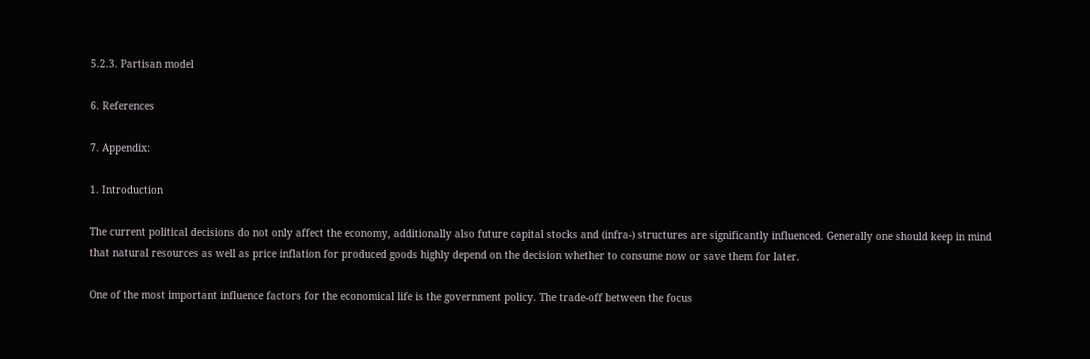5.2.3. Partisan model

6. References

7. Appendix:

1. Introduction

The current political decisions do not only affect the economy, additionally also future capital stocks and (infra-) structures are significantly influenced. Generally one should keep in mind that natural resources as well as price inflation for produced goods highly depend on the decision whether to consume now or save them for later.

One of the most important influence factors for the economical life is the government policy. The trade-off between the focus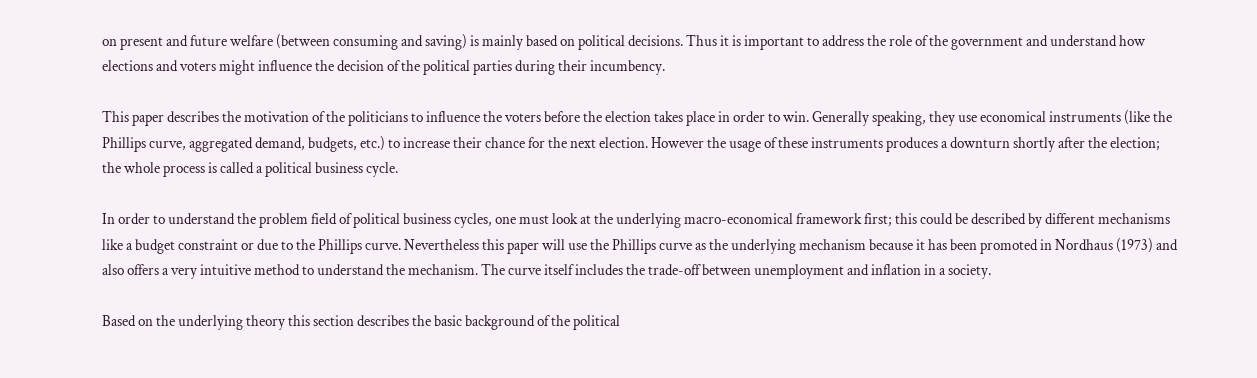on present and future welfare (between consuming and saving) is mainly based on political decisions. Thus it is important to address the role of the government and understand how elections and voters might influence the decision of the political parties during their incumbency.

This paper describes the motivation of the politicians to influence the voters before the election takes place in order to win. Generally speaking, they use economical instruments (like the Phillips curve, aggregated demand, budgets, etc.) to increase their chance for the next election. However the usage of these instruments produces a downturn shortly after the election; the whole process is called a political business cycle.

In order to understand the problem field of political business cycles, one must look at the underlying macro-economical framework first; this could be described by different mechanisms like a budget constraint or due to the Phillips curve. Nevertheless this paper will use the Phillips curve as the underlying mechanism because it has been promoted in Nordhaus (1973) and also offers a very intuitive method to understand the mechanism. The curve itself includes the trade-off between unemployment and inflation in a society.

Based on the underlying theory this section describes the basic background of the political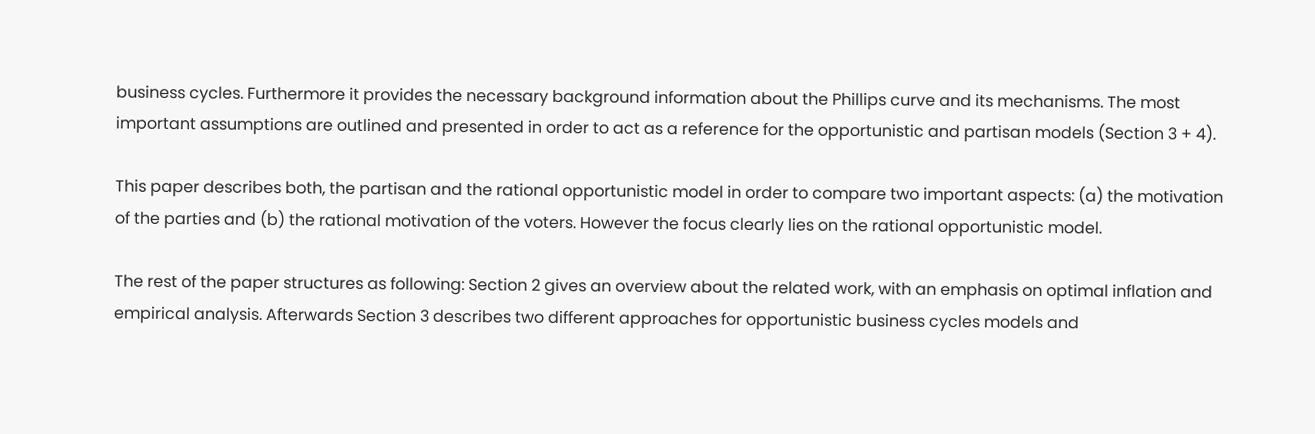business cycles. Furthermore it provides the necessary background information about the Phillips curve and its mechanisms. The most important assumptions are outlined and presented in order to act as a reference for the opportunistic and partisan models (Section 3 + 4).

This paper describes both, the partisan and the rational opportunistic model in order to compare two important aspects: (a) the motivation of the parties and (b) the rational motivation of the voters. However the focus clearly lies on the rational opportunistic model.

The rest of the paper structures as following: Section 2 gives an overview about the related work, with an emphasis on optimal inflation and empirical analysis. Afterwards Section 3 describes two different approaches for opportunistic business cycles models and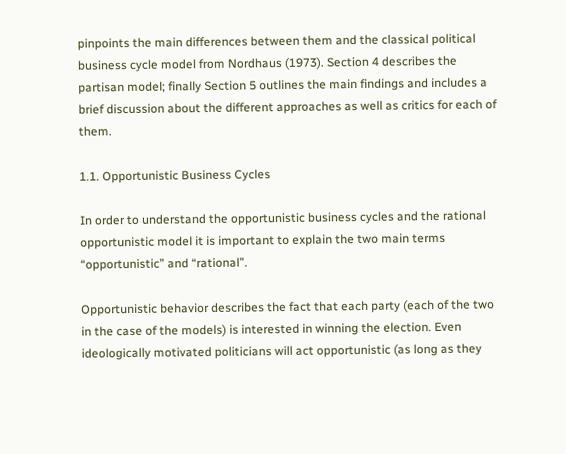pinpoints the main differences between them and the classical political business cycle model from Nordhaus (1973). Section 4 describes the partisan model; finally Section 5 outlines the main findings and includes a brief discussion about the different approaches as well as critics for each of them.

1.1. Opportunistic Business Cycles

In order to understand the opportunistic business cycles and the rational opportunistic model it is important to explain the two main terms “opportunistic” and “rational”.

Opportunistic behavior describes the fact that each party (each of the two in the case of the models) is interested in winning the election. Even ideologically motivated politicians will act opportunistic (as long as they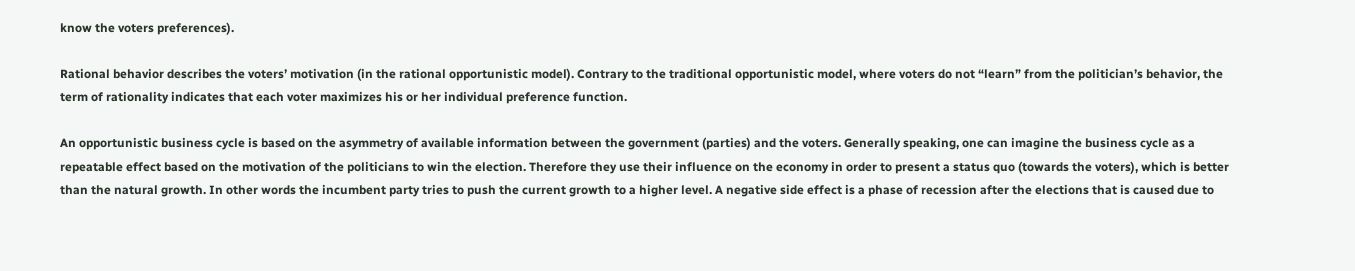know the voters preferences).

Rational behavior describes the voters’ motivation (in the rational opportunistic model). Contrary to the traditional opportunistic model, where voters do not “learn” from the politician’s behavior, the term of rationality indicates that each voter maximizes his or her individual preference function.

An opportunistic business cycle is based on the asymmetry of available information between the government (parties) and the voters. Generally speaking, one can imagine the business cycle as a repeatable effect based on the motivation of the politicians to win the election. Therefore they use their influence on the economy in order to present a status quo (towards the voters), which is better than the natural growth. In other words the incumbent party tries to push the current growth to a higher level. A negative side effect is a phase of recession after the elections that is caused due to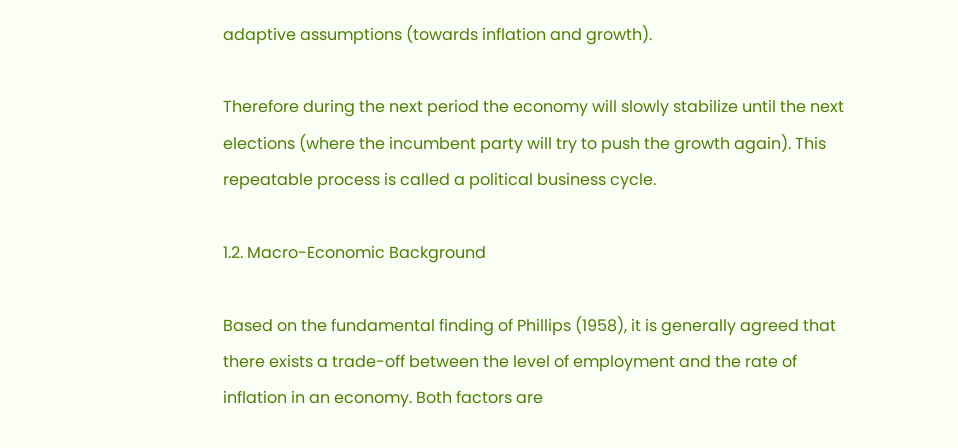adaptive assumptions (towards inflation and growth).

Therefore during the next period the economy will slowly stabilize until the next elections (where the incumbent party will try to push the growth again). This repeatable process is called a political business cycle.

1.2. Macro-Economic Background

Based on the fundamental finding of Phillips (1958), it is generally agreed that there exists a trade-off between the level of employment and the rate of inflation in an economy. Both factors are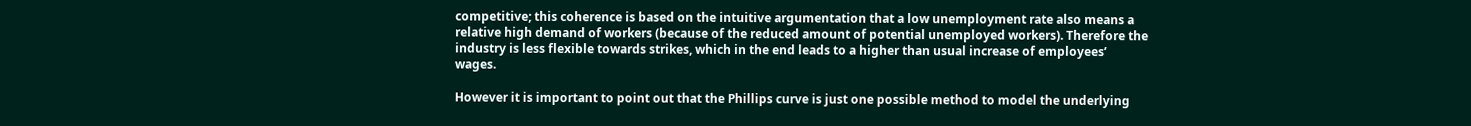competitive; this coherence is based on the intuitive argumentation that a low unemployment rate also means a relative high demand of workers (because of the reduced amount of potential unemployed workers). Therefore the industry is less flexible towards strikes, which in the end leads to a higher than usual increase of employees’ wages.

However it is important to point out that the Phillips curve is just one possible method to model the underlying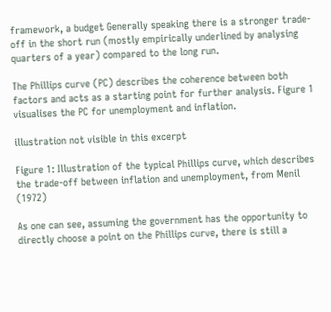framework, a budget Generally speaking there is a stronger trade-off in the short run (mostly empirically underlined by analysing quarters of a year) compared to the long run.

The Phillips curve (PC) describes the coherence between both factors and acts as a starting point for further analysis. Figure 1 visualises the PC for unemployment and inflation.

illustration not visible in this excerpt

Figure 1: Illustration of the typical Phillips curve, which describes the trade-off between inflation and unemployment, from Menil (1972)

As one can see, assuming the government has the opportunity to directly choose a point on the Phillips curve, there is still a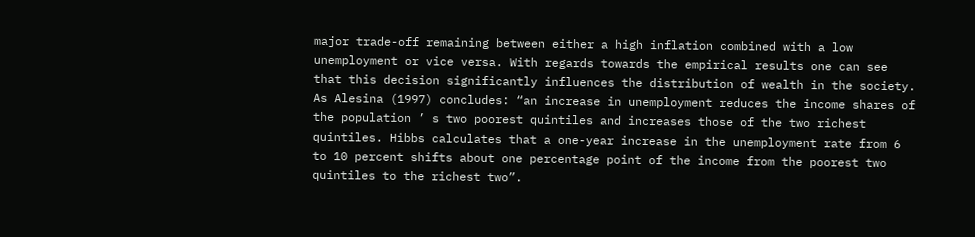major trade-off remaining between either a high inflation combined with a low unemployment or vice versa. With regards towards the empirical results one can see that this decision significantly influences the distribution of wealth in the society. As Alesina (1997) concludes: “an increase in unemployment reduces the income shares of the population ’ s two poorest quintiles and increases those of the two richest quintiles. Hibbs calculates that a one-year increase in the unemployment rate from 6 to 10 percent shifts about one percentage point of the income from the poorest two quintiles to the richest two”.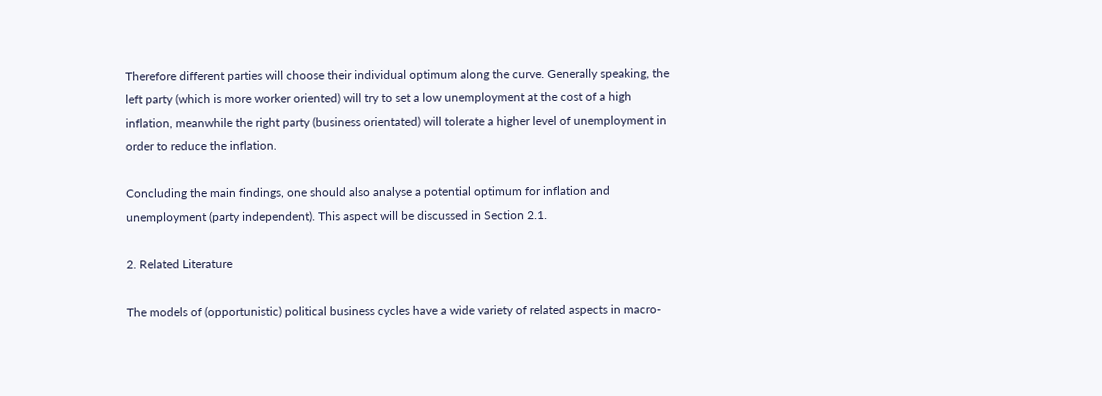Therefore different parties will choose their individual optimum along the curve. Generally speaking, the left party (which is more worker oriented) will try to set a low unemployment at the cost of a high inflation, meanwhile the right party (business orientated) will tolerate a higher level of unemployment in order to reduce the inflation.

Concluding the main findings, one should also analyse a potential optimum for inflation and unemployment (party independent). This aspect will be discussed in Section 2.1.

2. Related Literature

The models of (opportunistic) political business cycles have a wide variety of related aspects in macro-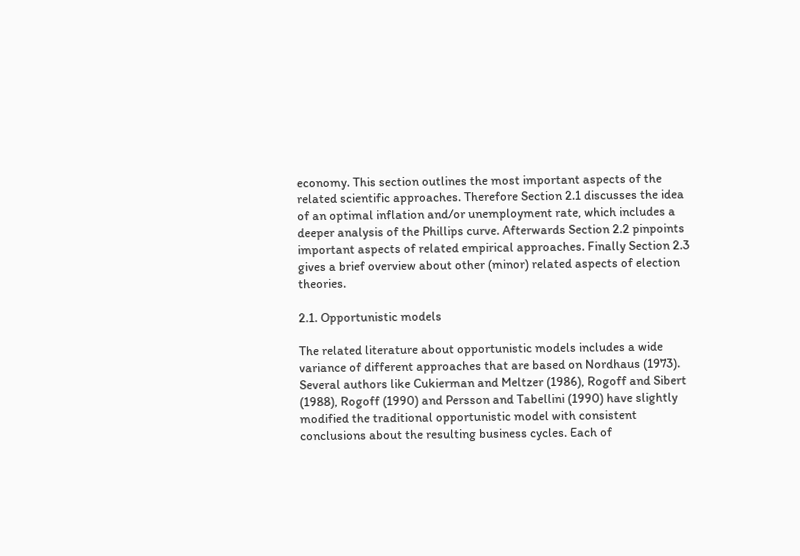economy. This section outlines the most important aspects of the related scientific approaches. Therefore Section 2.1 discusses the idea of an optimal inflation and/or unemployment rate, which includes a deeper analysis of the Phillips curve. Afterwards Section 2.2 pinpoints important aspects of related empirical approaches. Finally Section 2.3 gives a brief overview about other (minor) related aspects of election theories.

2.1. Opportunistic models

The related literature about opportunistic models includes a wide variance of different approaches that are based on Nordhaus (1973). Several authors like Cukierman and Meltzer (1986), Rogoff and Sibert (1988), Rogoff (1990) and Persson and Tabellini (1990) have slightly modified the traditional opportunistic model with consistent conclusions about the resulting business cycles. Each of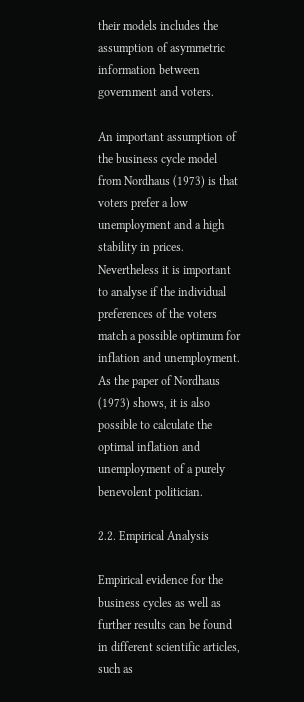their models includes the assumption of asymmetric information between government and voters.

An important assumption of the business cycle model from Nordhaus (1973) is that voters prefer a low unemployment and a high stability in prices. Nevertheless it is important to analyse if the individual preferences of the voters match a possible optimum for inflation and unemployment. As the paper of Nordhaus (1973) shows, it is also possible to calculate the optimal inflation and unemployment of a purely benevolent politician.

2.2. Empirical Analysis

Empirical evidence for the business cycles as well as further results can be found in different scientific articles, such as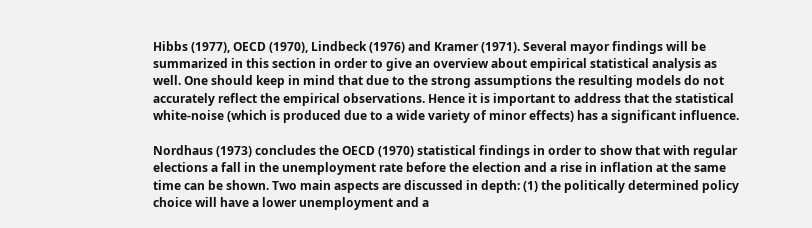Hibbs (1977), OECD (1970), Lindbeck (1976) and Kramer (1971). Several mayor findings will be summarized in this section in order to give an overview about empirical statistical analysis as well. One should keep in mind that due to the strong assumptions the resulting models do not accurately reflect the empirical observations. Hence it is important to address that the statistical white-noise (which is produced due to a wide variety of minor effects) has a significant influence.

Nordhaus (1973) concludes the OECD (1970) statistical findings in order to show that with regular elections a fall in the unemployment rate before the election and a rise in inflation at the same time can be shown. Two main aspects are discussed in depth: (1) the politically determined policy choice will have a lower unemployment and a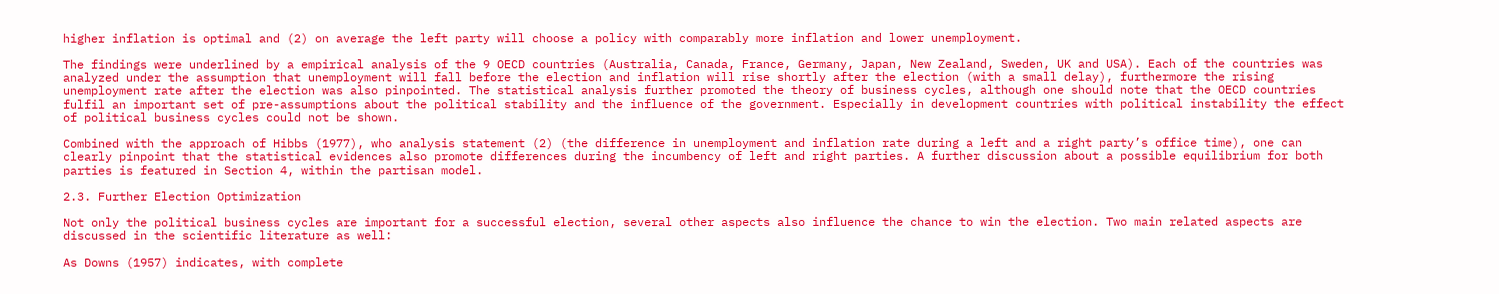higher inflation is optimal and (2) on average the left party will choose a policy with comparably more inflation and lower unemployment.

The findings were underlined by a empirical analysis of the 9 OECD countries (Australia, Canada, France, Germany, Japan, New Zealand, Sweden, UK and USA). Each of the countries was analyzed under the assumption that unemployment will fall before the election and inflation will rise shortly after the election (with a small delay), furthermore the rising unemployment rate after the election was also pinpointed. The statistical analysis further promoted the theory of business cycles, although one should note that the OECD countries fulfil an important set of pre-assumptions about the political stability and the influence of the government. Especially in development countries with political instability the effect of political business cycles could not be shown.

Combined with the approach of Hibbs (1977), who analysis statement (2) (the difference in unemployment and inflation rate during a left and a right party’s office time), one can clearly pinpoint that the statistical evidences also promote differences during the incumbency of left and right parties. A further discussion about a possible equilibrium for both parties is featured in Section 4, within the partisan model.

2.3. Further Election Optimization

Not only the political business cycles are important for a successful election, several other aspects also influence the chance to win the election. Two main related aspects are discussed in the scientific literature as well:

As Downs (1957) indicates, with complete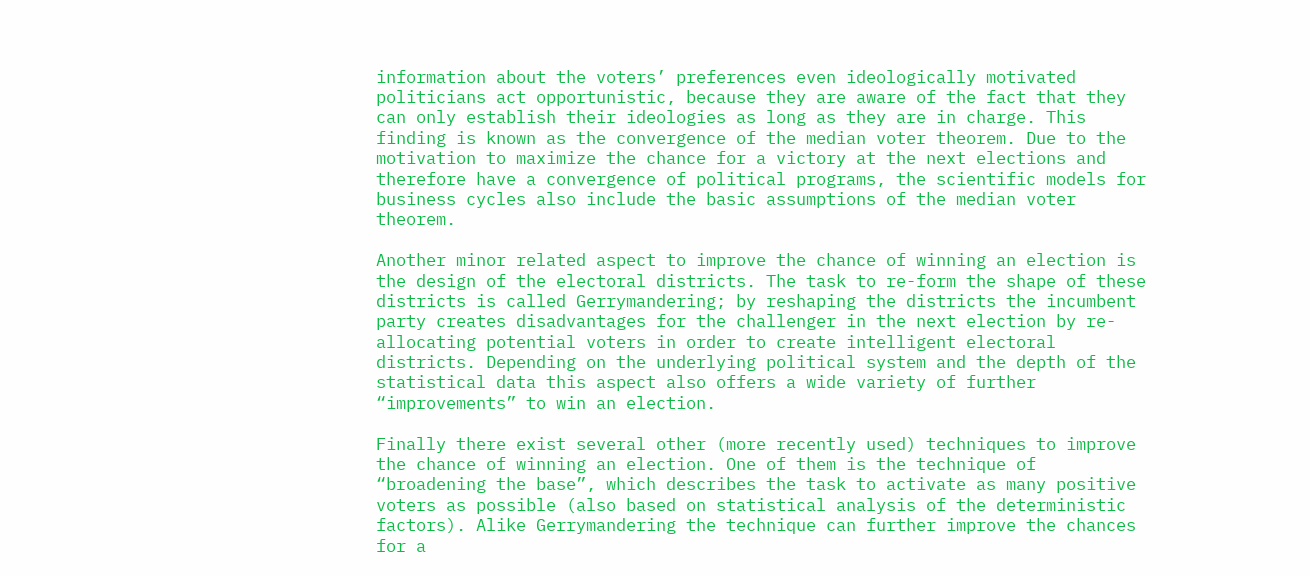information about the voters’ preferences even ideologically motivated politicians act opportunistic, because they are aware of the fact that they can only establish their ideologies as long as they are in charge. This finding is known as the convergence of the median voter theorem. Due to the motivation to maximize the chance for a victory at the next elections and therefore have a convergence of political programs, the scientific models for business cycles also include the basic assumptions of the median voter theorem.

Another minor related aspect to improve the chance of winning an election is the design of the electoral districts. The task to re-form the shape of these districts is called Gerrymandering; by reshaping the districts the incumbent party creates disadvantages for the challenger in the next election by re-allocating potential voters in order to create intelligent electoral districts. Depending on the underlying political system and the depth of the statistical data this aspect also offers a wide variety of further “improvements” to win an election.

Finally there exist several other (more recently used) techniques to improve the chance of winning an election. One of them is the technique of “broadening the base”, which describes the task to activate as many positive voters as possible (also based on statistical analysis of the deterministic factors). Alike Gerrymandering the technique can further improve the chances for a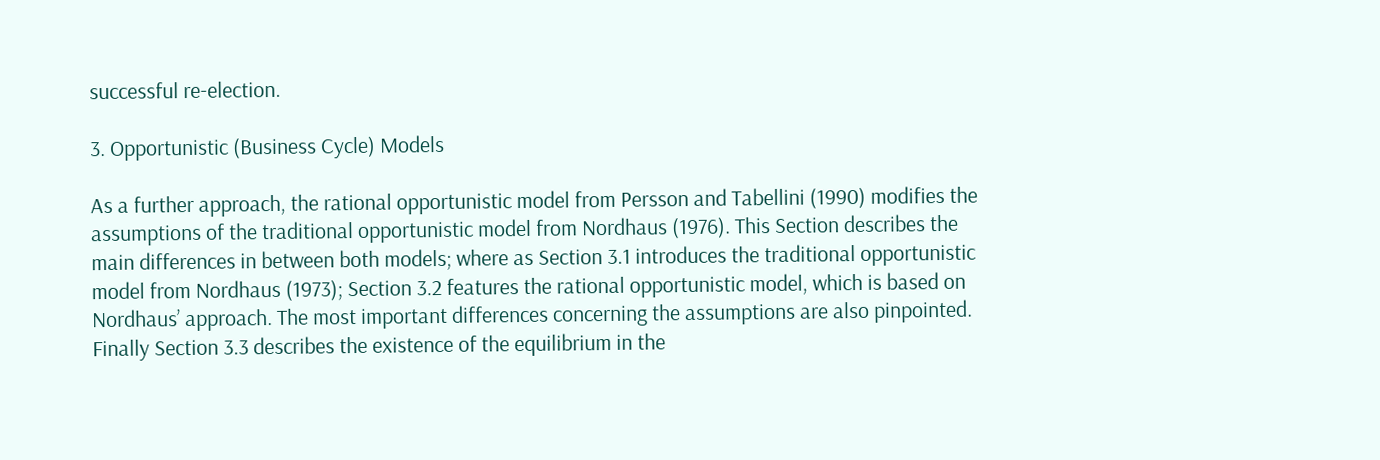successful re-election.

3. Opportunistic (Business Cycle) Models

As a further approach, the rational opportunistic model from Persson and Tabellini (1990) modifies the assumptions of the traditional opportunistic model from Nordhaus (1976). This Section describes the main differences in between both models; where as Section 3.1 introduces the traditional opportunistic model from Nordhaus (1973); Section 3.2 features the rational opportunistic model, which is based on Nordhaus’ approach. The most important differences concerning the assumptions are also pinpointed. Finally Section 3.3 describes the existence of the equilibrium in the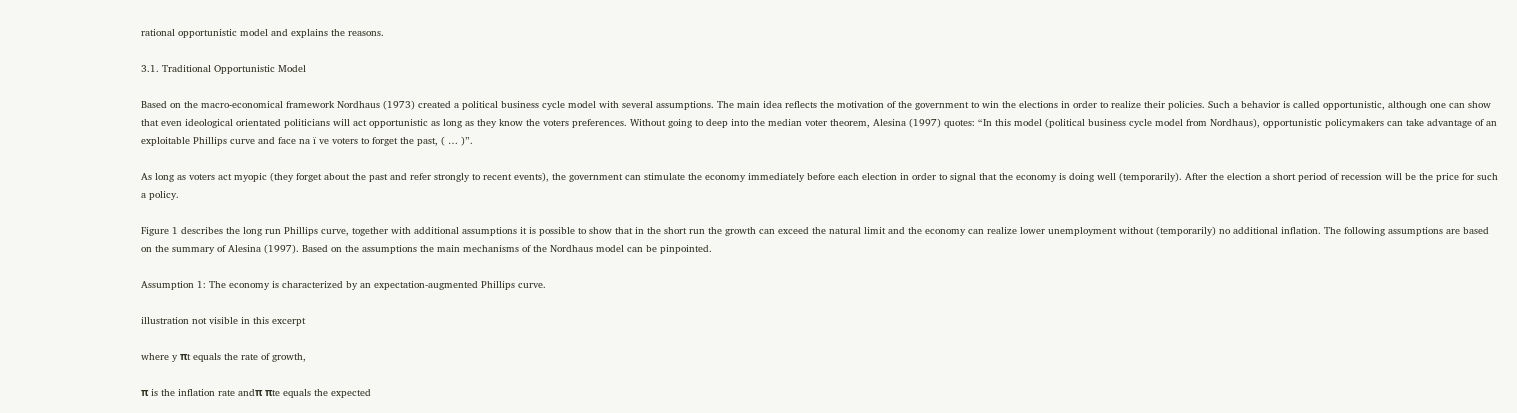rational opportunistic model and explains the reasons.

3.1. Traditional Opportunistic Model

Based on the macro-economical framework Nordhaus (1973) created a political business cycle model with several assumptions. The main idea reflects the motivation of the government to win the elections in order to realize their policies. Such a behavior is called opportunistic, although one can show that even ideological orientated politicians will act opportunistic as long as they know the voters preferences. Without going to deep into the median voter theorem, Alesina (1997) quotes: “In this model (political business cycle model from Nordhaus), opportunistic policymakers can take advantage of an exploitable Phillips curve and face na ï ve voters to forget the past, ( … )”.

As long as voters act myopic (they forget about the past and refer strongly to recent events), the government can stimulate the economy immediately before each election in order to signal that the economy is doing well (temporarily). After the election a short period of recession will be the price for such a policy.

Figure 1 describes the long run Phillips curve, together with additional assumptions it is possible to show that in the short run the growth can exceed the natural limit and the economy can realize lower unemployment without (temporarily) no additional inflation. The following assumptions are based on the summary of Alesina (1997). Based on the assumptions the main mechanisms of the Nordhaus model can be pinpointed.

Assumption 1: The economy is characterized by an expectation-augmented Phillips curve.

illustration not visible in this excerpt

where y πt equals the rate of growth,

π is the inflation rate andπ πte equals the expected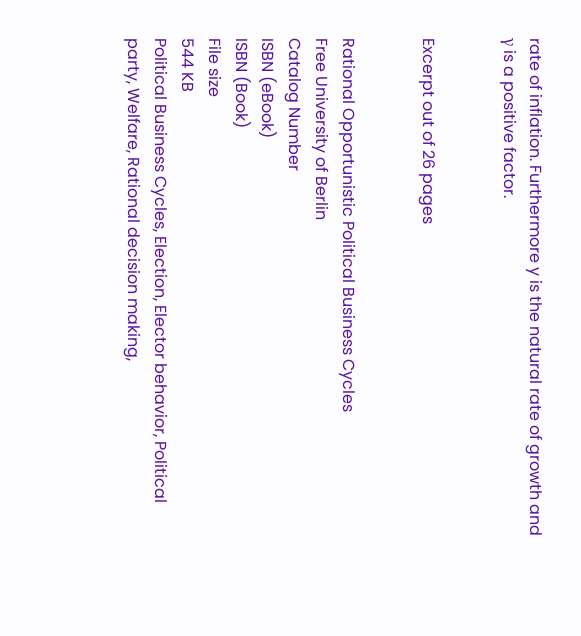rate of inflation. Furthermore y is the natural rate of growth and γ is a positive factor.


Excerpt out of 26 pages


Rational Opportunistic Political Business Cycles
Free University of Berlin
Catalog Number
ISBN (eBook)
ISBN (Book)
File size
544 KB
Political Business Cycles, Election, Elector behavior, Political party, Welfare, Rational decision making,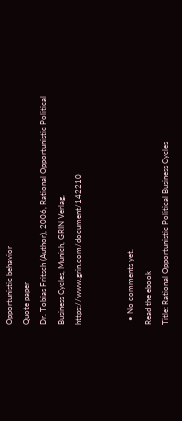Opportunistic behavior
Quote paper
Dr. Tobias Fritsch (Author), 2006, Rational Opportunistic Political Business Cycles, Munich, GRIN Verlag, https://www.grin.com/document/142210


  • No comments yet.
Read the ebook
Title: Rational Opportunistic Political Business Cycles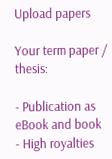Upload papers

Your term paper / thesis:

- Publication as eBook and book
- High royalties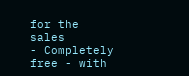for the sales
- Completely free - with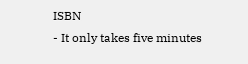ISBN
- It only takes five minutes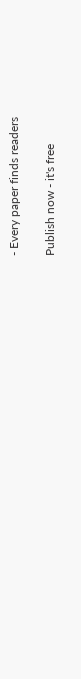- Every paper finds readers

Publish now - it's free